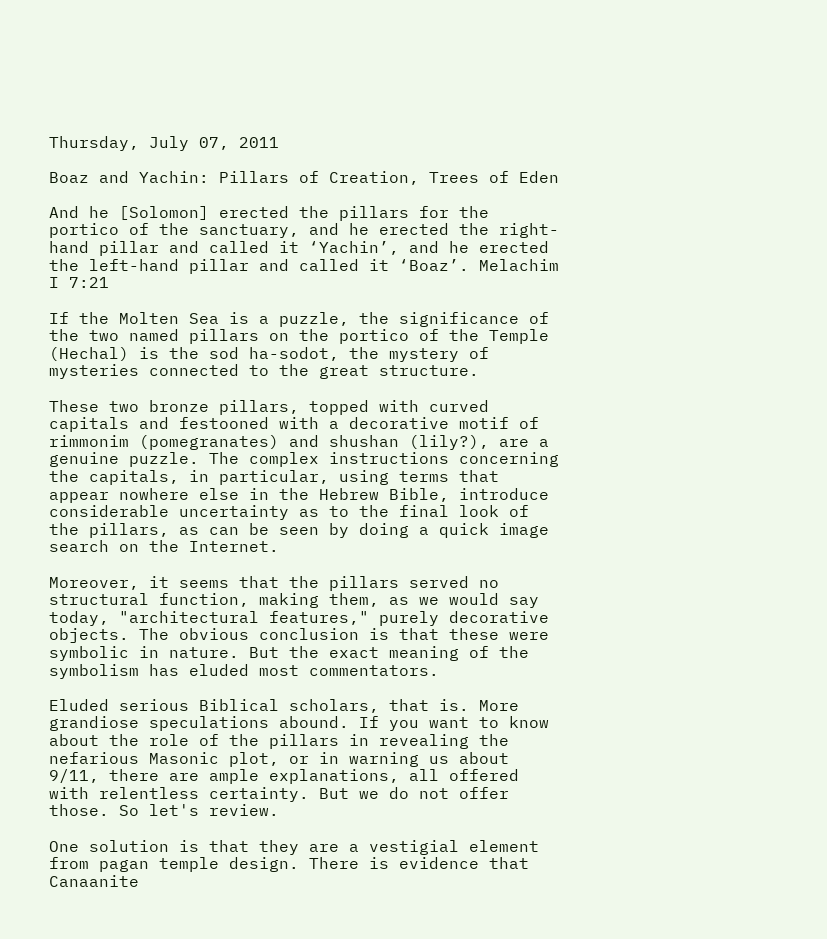Thursday, July 07, 2011

Boaz and Yachin: Pillars of Creation, Trees of Eden

And he [Solomon] erected the pillars for the portico of the sanctuary, and he erected the right-hand pillar and called it ‘Yachin’, and he erected the left-hand pillar and called it ‘Boaz’. Melachim I 7:21

If the Molten Sea is a puzzle, the significance of the two named pillars on the portico of the Temple (Hechal) is the sod ha-sodot, the mystery of mysteries connected to the great structure.

These two bronze pillars, topped with curved capitals and festooned with a decorative motif of rimmonim (pomegranates) and shushan (lily?), are a genuine puzzle. The complex instructions concerning the capitals, in particular, using terms that appear nowhere else in the Hebrew Bible, introduce considerable uncertainty as to the final look of the pillars, as can be seen by doing a quick image search on the Internet.

Moreover, it seems that the pillars served no structural function, making them, as we would say today, "architectural features," purely decorative objects. The obvious conclusion is that these were symbolic in nature. But the exact meaning of the symbolism has eluded most commentators.

Eluded serious Biblical scholars, that is. More grandiose speculations abound. If you want to know about the role of the pillars in revealing the nefarious Masonic plot, or in warning us about 9/11, there are ample explanations, all offered with relentless certainty. But we do not offer those. So let's review.

One solution is that they are a vestigial element from pagan temple design. There is evidence that Canaanite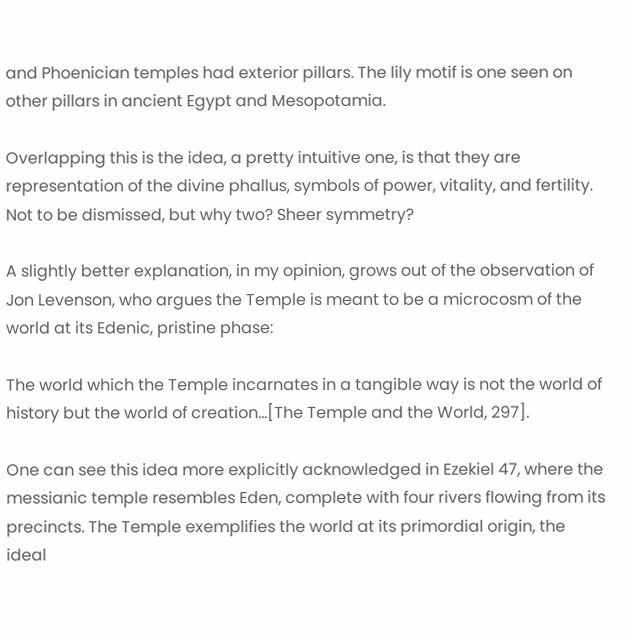and Phoenician temples had exterior pillars. The lily motif is one seen on other pillars in ancient Egypt and Mesopotamia.

Overlapping this is the idea, a pretty intuitive one, is that they are representation of the divine phallus, symbols of power, vitality, and fertility. Not to be dismissed, but why two? Sheer symmetry?

A slightly better explanation, in my opinion, grows out of the observation of Jon Levenson, who argues the Temple is meant to be a microcosm of the world at its Edenic, pristine phase:

The world which the Temple incarnates in a tangible way is not the world of history but the world of creation...[The Temple and the World, 297].

One can see this idea more explicitly acknowledged in Ezekiel 47, where the messianic temple resembles Eden, complete with four rivers flowing from its precincts. The Temple exemplifies the world at its primordial origin, the ideal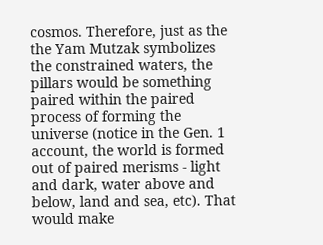cosmos. Therefore, just as the the Yam Mutzak symbolizes the constrained waters, the pillars would be something paired within the paired process of forming the universe (notice in the Gen. 1 account, the world is formed out of paired merisms - light and dark, water above and below, land and sea, etc). That would make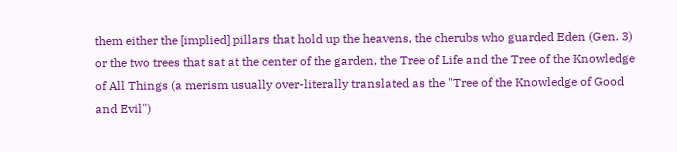them either the [implied] pillars that hold up the heavens, the cherubs who guarded Eden (Gen. 3) or the two trees that sat at the center of the garden, the Tree of Life and the Tree of the Knowledge of All Things (a merism usually over-literally translated as the "Tree of the Knowledge of Good and Evil")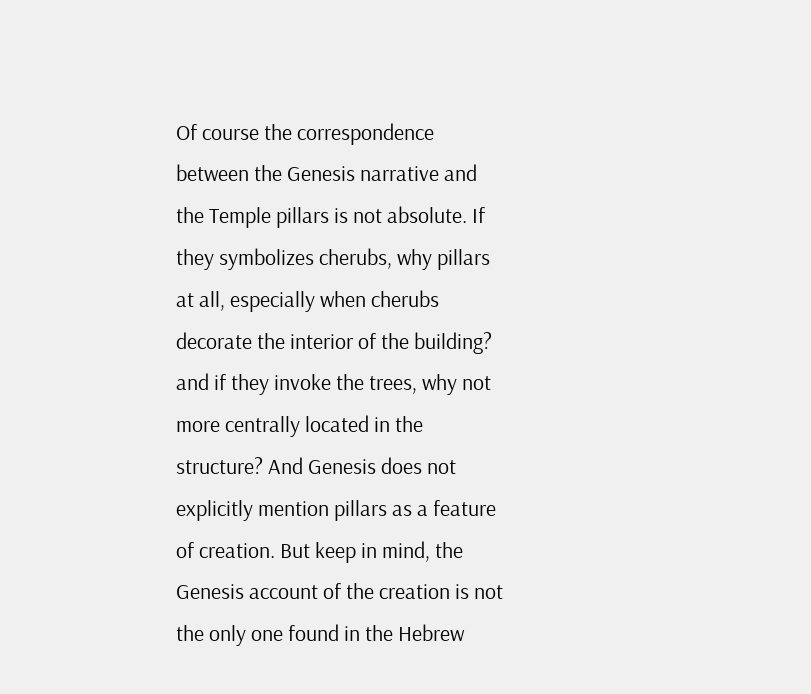Of course the correspondence between the Genesis narrative and the Temple pillars is not absolute. If they symbolizes cherubs, why pillars at all, especially when cherubs decorate the interior of the building? and if they invoke the trees, why not more centrally located in the structure? And Genesis does not explicitly mention pillars as a feature of creation. But keep in mind, the Genesis account of the creation is not the only one found in the Hebrew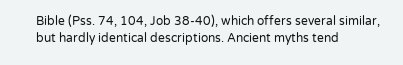Bible (Pss. 74, 104, Job 38-40), which offers several similar, but hardly identical descriptions. Ancient myths tend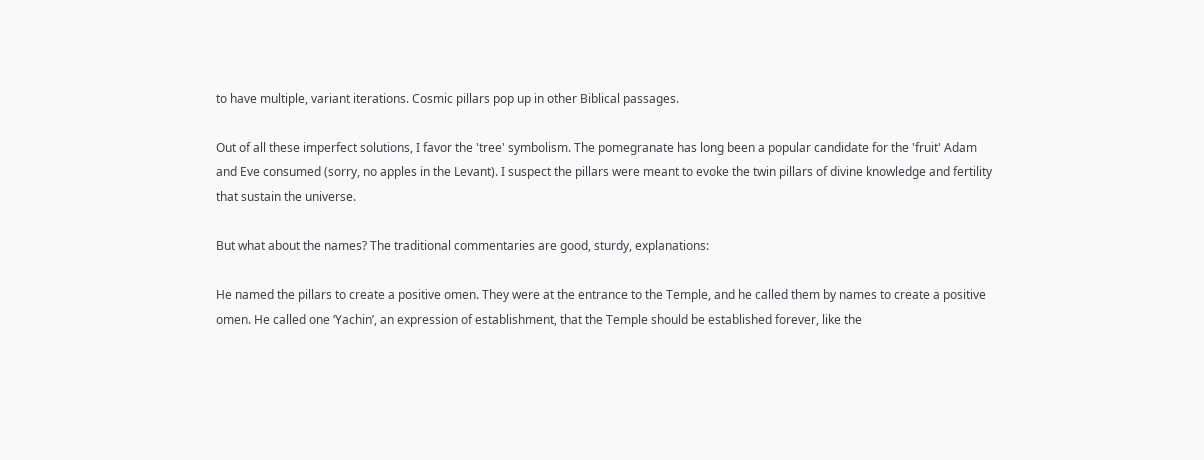to have multiple, variant iterations. Cosmic pillars pop up in other Biblical passages.

Out of all these imperfect solutions, I favor the 'tree' symbolism. The pomegranate has long been a popular candidate for the 'fruit' Adam and Eve consumed (sorry, no apples in the Levant). I suspect the pillars were meant to evoke the twin pillars of divine knowledge and fertility that sustain the universe.

But what about the names? The traditional commentaries are good, sturdy, explanations:

He named the pillars to create a positive omen. They were at the entrance to the Temple, and he called them by names to create a positive omen. He called one ‘Yachin’, an expression of establishment, that the Temple should be established forever, like the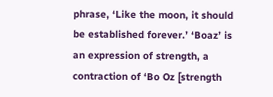phrase, ‘Like the moon, it should be established forever.’ ‘Boaz’ is an expression of strength, a contraction of ‘Bo Oz [strength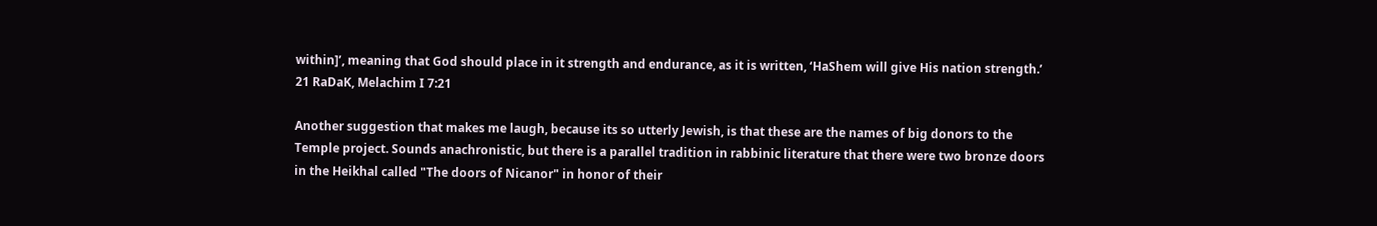within]’, meaning that God should place in it strength and endurance, as it is written, ‘HaShem will give His nation strength.’ 21 RaDaK, Melachim I 7:21

Another suggestion that makes me laugh, because its so utterly Jewish, is that these are the names of big donors to the Temple project. Sounds anachronistic, but there is a parallel tradition in rabbinic literature that there were two bronze doors in the Heikhal called "The doors of Nicanor" in honor of their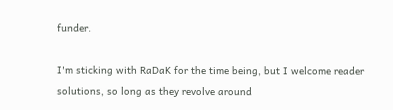funder.

I'm sticking with RaDaK for the time being, but I welcome reader solutions, so long as they revolve around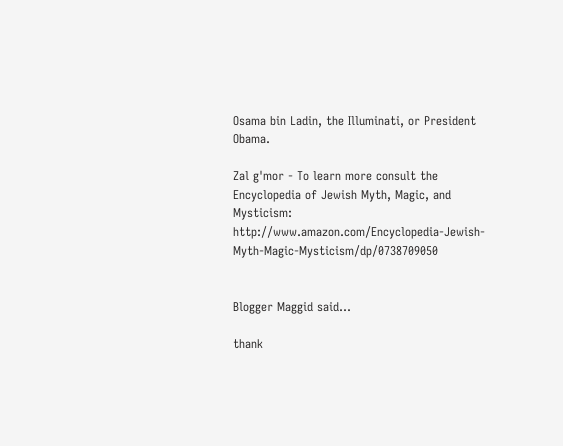Osama bin Ladin, the Illuminati, or President Obama.

Zal g'mor - To learn more consult the Encyclopedia of Jewish Myth, Magic, and Mysticism: http://www.amazon.com/Encyclopedia-Jewish-Myth-Magic-Mysticism/dp/0738709050


Blogger Maggid said...

thank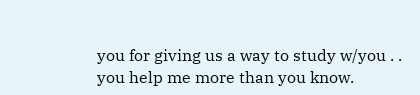you for giving us a way to study w/you . . you help me more than you know.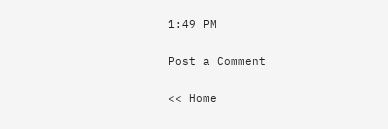1:49 PM

Post a Comment

<< Home